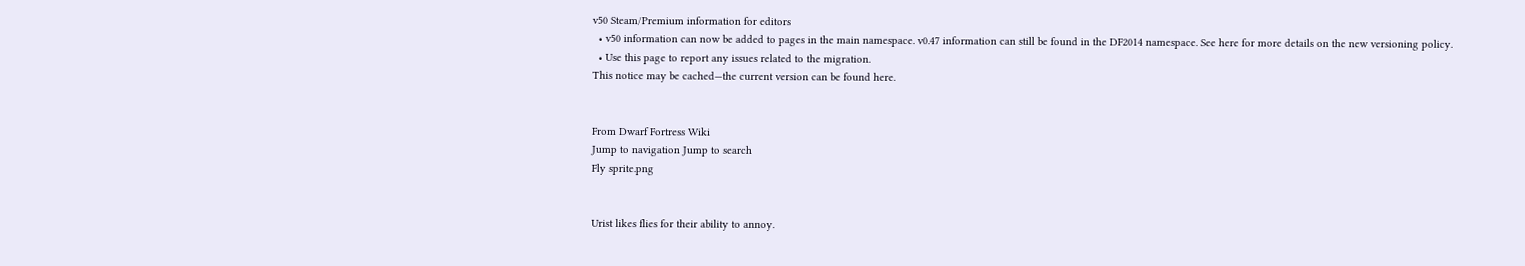v50 Steam/Premium information for editors
  • v50 information can now be added to pages in the main namespace. v0.47 information can still be found in the DF2014 namespace. See here for more details on the new versioning policy.
  • Use this page to report any issues related to the migration.
This notice may be cached—the current version can be found here.


From Dwarf Fortress Wiki
Jump to navigation Jump to search
Fly sprite.png


Urist likes flies for their ability to annoy.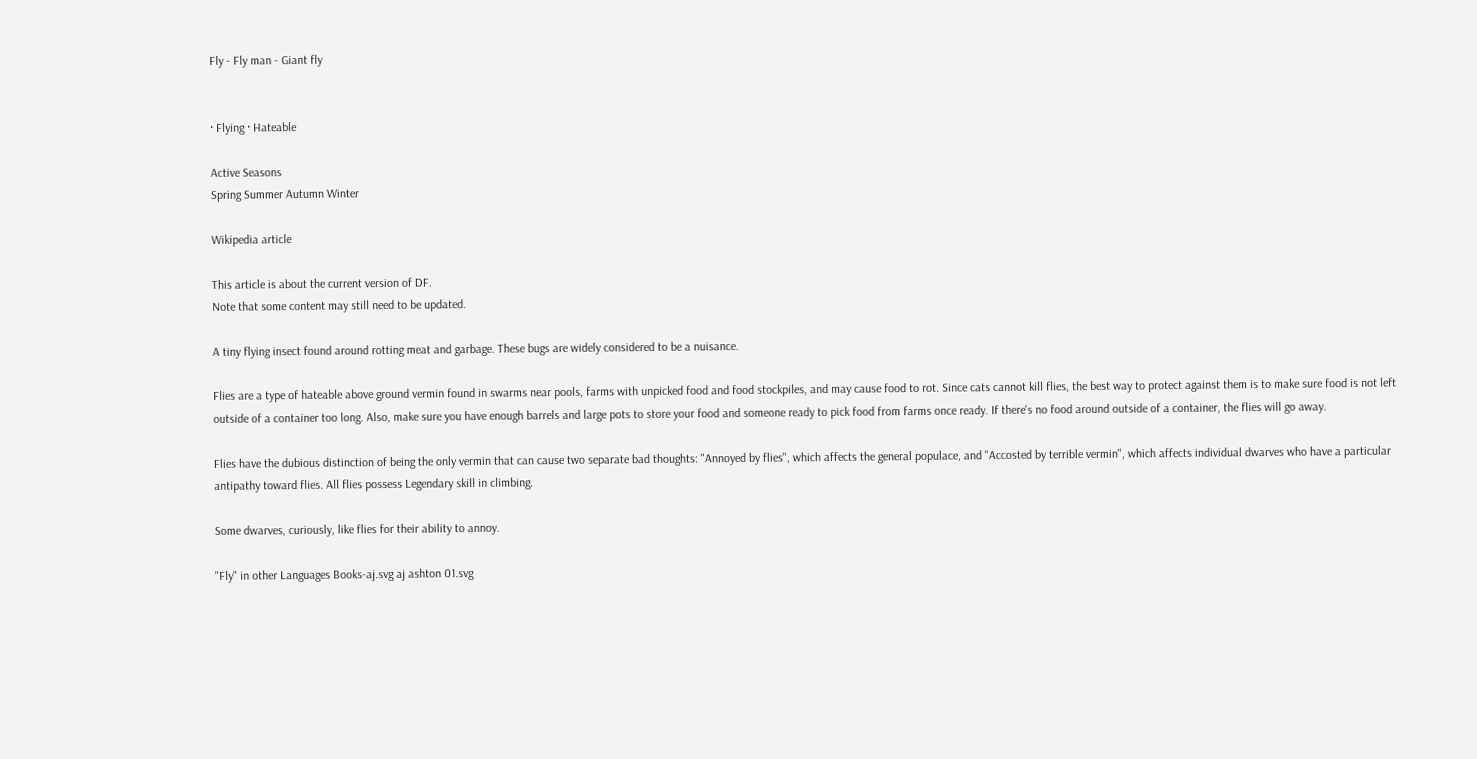Fly - Fly man - Giant fly


· Flying · Hateable

Active Seasons
Spring Summer Autumn Winter

Wikipedia article

This article is about the current version of DF.
Note that some content may still need to be updated.

A tiny flying insect found around rotting meat and garbage. These bugs are widely considered to be a nuisance.

Flies are a type of hateable above ground vermin found in swarms near pools, farms with unpicked food and food stockpiles, and may cause food to rot. Since cats cannot kill flies, the best way to protect against them is to make sure food is not left outside of a container too long. Also, make sure you have enough barrels and large pots to store your food and someone ready to pick food from farms once ready. If there's no food around outside of a container, the flies will go away.

Flies have the dubious distinction of being the only vermin that can cause two separate bad thoughts: "Annoyed by flies", which affects the general populace, and "Accosted by terrible vermin", which affects individual dwarves who have a particular antipathy toward flies. All flies possess Legendary skill in climbing.

Some dwarves, curiously, like flies for their ability to annoy.

"Fly" in other Languages Books-aj.svg aj ashton 01.svg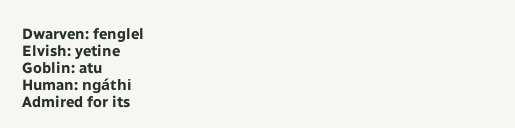Dwarven: fenglel
Elvish: yetine
Goblin: atu
Human: ngáthi
Admired for its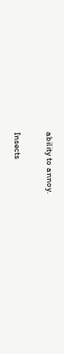ability to annoy.


Insects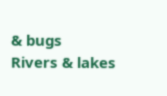& bugs
Rivers & lakes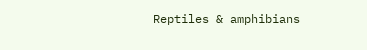Reptiles & amphibians